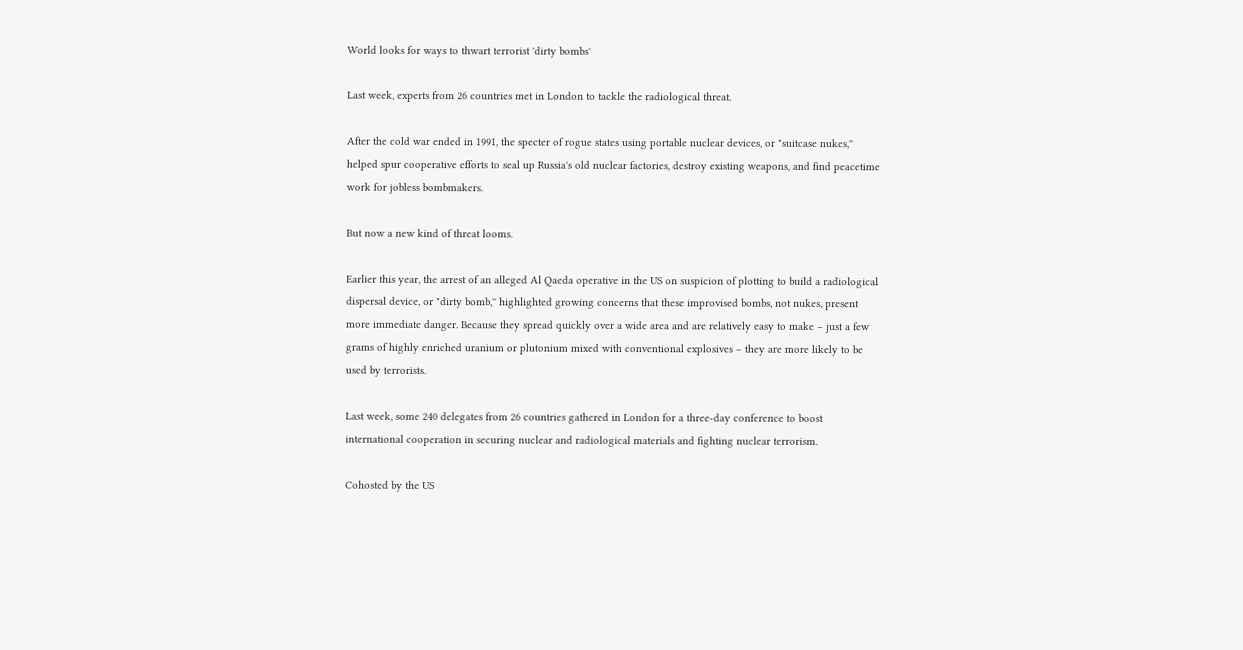World looks for ways to thwart terrorist 'dirty bombs'

Last week, experts from 26 countries met in London to tackle the radiological threat.

After the cold war ended in 1991, the specter of rogue states using portable nuclear devices, or "suitcase nukes,'' helped spur cooperative efforts to seal up Russia's old nuclear factories, destroy existing weapons, and find peacetime work for jobless bombmakers.

But now a new kind of threat looms.

Earlier this year, the arrest of an alleged Al Qaeda operative in the US on suspicion of plotting to build a radiological dispersal device, or "dirty bomb,'' highlighted growing concerns that these improvised bombs, not nukes, present more immediate danger. Because they spread quickly over a wide area and are relatively easy to make – just a few grams of highly enriched uranium or plutonium mixed with conventional explosives – they are more likely to be used by terrorists.

Last week, some 240 delegates from 26 countries gathered in London for a three-day conference to boost international cooperation in securing nuclear and radiological materials and fighting nuclear terrorism.

Cohosted by the US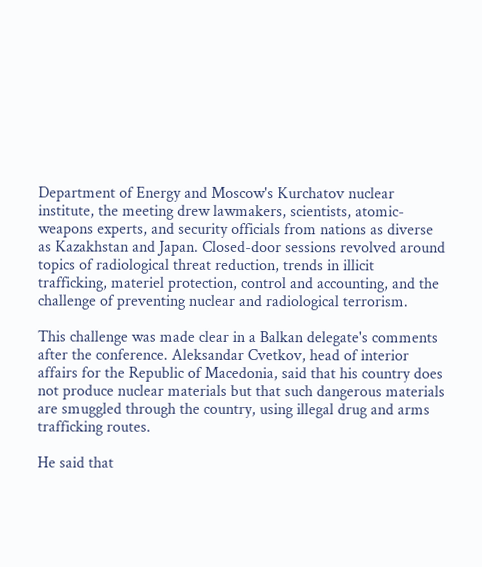Department of Energy and Moscow's Kurchatov nuclear institute, the meeting drew lawmakers, scientists, atomic-weapons experts, and security officials from nations as diverse as Kazakhstan and Japan. Closed-door sessions revolved around topics of radiological threat reduction, trends in illicit trafficking, materiel protection, control and accounting, and the challenge of preventing nuclear and radiological terrorism.

This challenge was made clear in a Balkan delegate's comments after the conference. Aleksandar Cvetkov, head of interior affairs for the Republic of Macedonia, said that his country does not produce nuclear materials but that such dangerous materials are smuggled through the country, using illegal drug and arms trafficking routes.

He said that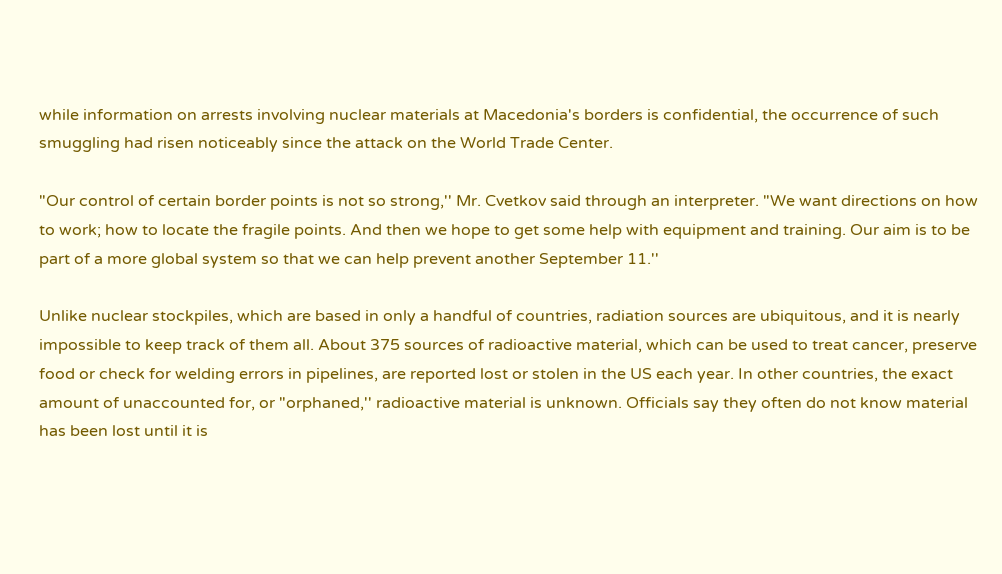while information on arrests involving nuclear materials at Macedonia's borders is confidential, the occurrence of such smuggling had risen noticeably since the attack on the World Trade Center.

"Our control of certain border points is not so strong,'' Mr. Cvetkov said through an interpreter. "We want directions on how to work; how to locate the fragile points. And then we hope to get some help with equipment and training. Our aim is to be part of a more global system so that we can help prevent another September 11.''

Unlike nuclear stockpiles, which are based in only a handful of countries, radiation sources are ubiquitous, and it is nearly impossible to keep track of them all. About 375 sources of radioactive material, which can be used to treat cancer, preserve food or check for welding errors in pipelines, are reported lost or stolen in the US each year. In other countries, the exact amount of unaccounted for, or "orphaned,'' radioactive material is unknown. Officials say they often do not know material has been lost until it is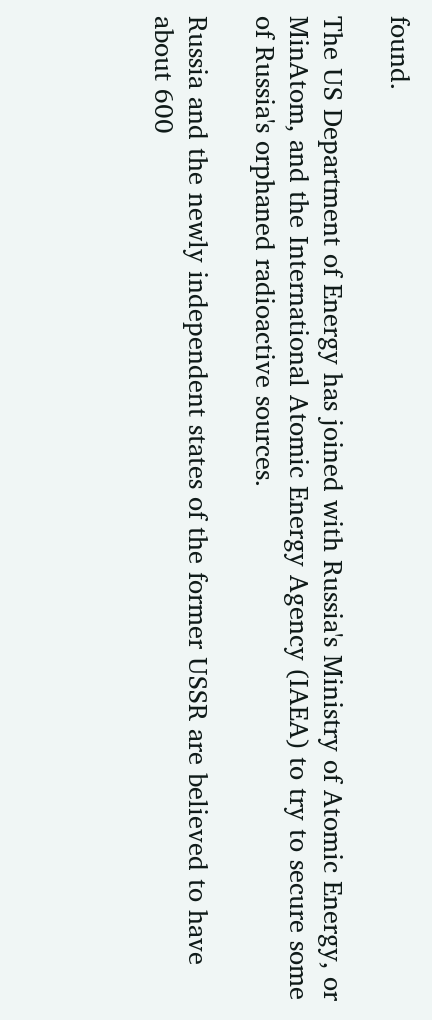found.

The US Department of Energy has joined with Russia's Ministry of Atomic Energy, or MinAtom, and the International Atomic Energy Agency (IAEA) to try to secure some of Russia's orphaned radioactive sources.

Russia and the newly independent states of the former USSR are believed to have about 600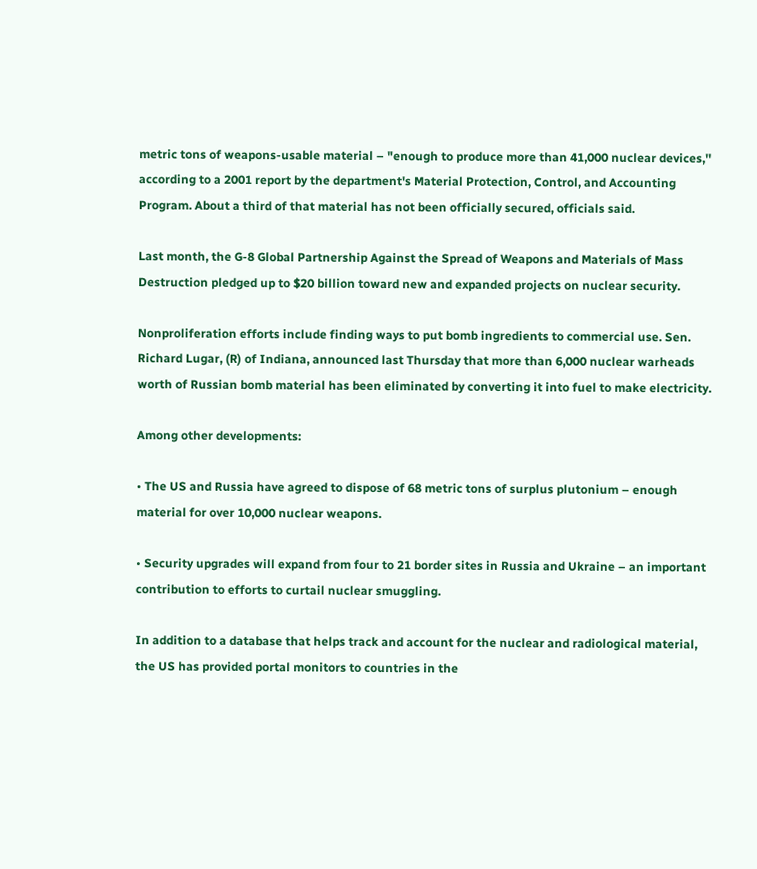metric tons of weapons-usable material – "enough to produce more than 41,000 nuclear devices,'' according to a 2001 report by the department's Material Protection, Control, and Accounting Program. About a third of that material has not been officially secured, officials said.

Last month, the G-8 Global Partnership Against the Spread of Weapons and Materials of Mass Destruction pledged up to $20 billion toward new and expanded projects on nuclear security.

Nonproliferation efforts include finding ways to put bomb ingredients to commercial use. Sen. Richard Lugar, (R) of Indiana, announced last Thursday that more than 6,000 nuclear warheads worth of Russian bomb material has been eliminated by converting it into fuel to make electricity.

Among other developments:

• The US and Russia have agreed to dispose of 68 metric tons of surplus plutonium – enough material for over 10,000 nuclear weapons.

• Security upgrades will expand from four to 21 border sites in Russia and Ukraine – an important contribution to efforts to curtail nuclear smuggling.

In addition to a database that helps track and account for the nuclear and radiological material, the US has provided portal monitors to countries in the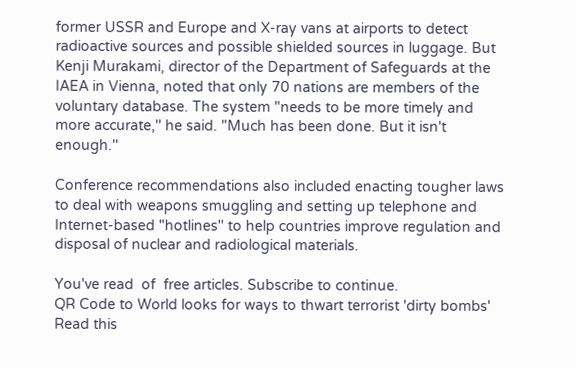former USSR and Europe and X-ray vans at airports to detect radioactive sources and possible shielded sources in luggage. But Kenji Murakami, director of the Department of Safeguards at the IAEA in Vienna, noted that only 70 nations are members of the voluntary database. The system "needs to be more timely and more accurate,'' he said. "Much has been done. But it isn't enough.''

Conference recommendations also included enacting tougher laws to deal with weapons smuggling and setting up telephone and Internet-based "hotlines'' to help countries improve regulation and disposal of nuclear and radiological materials.

You've read  of  free articles. Subscribe to continue.
QR Code to World looks for ways to thwart terrorist 'dirty bombs'
Read this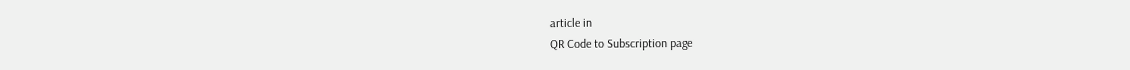article in
QR Code to Subscription page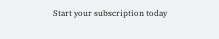Start your subscription today